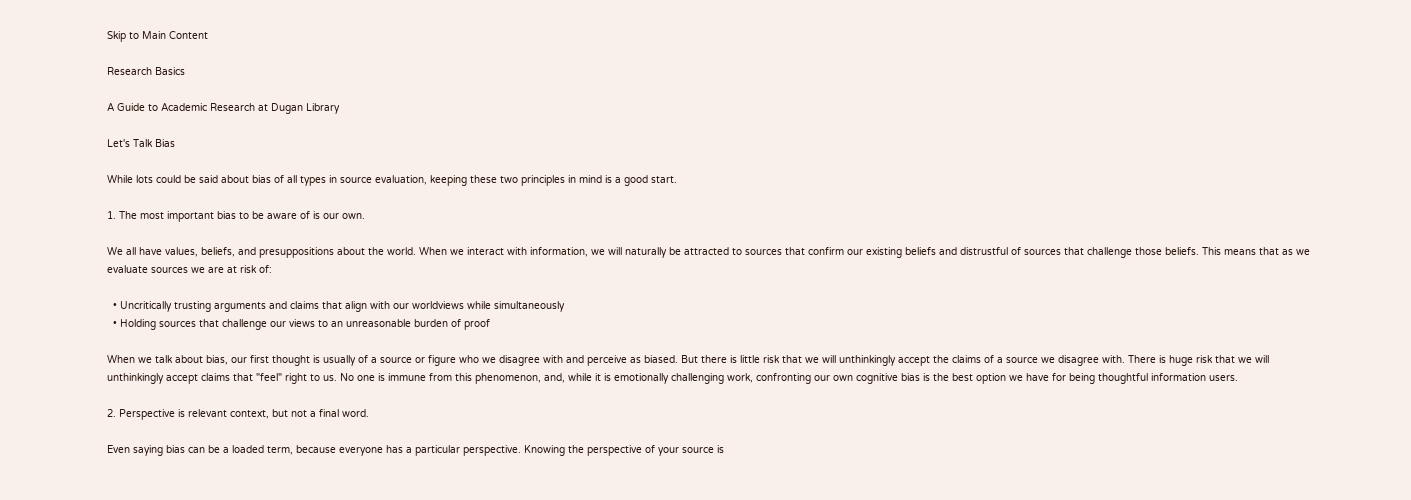Skip to Main Content

Research Basics

A Guide to Academic Research at Dugan Library

Let's Talk Bias

While lots could be said about bias of all types in source evaluation, keeping these two principles in mind is a good start.

1. The most important bias to be aware of is our own.

We all have values, beliefs, and presuppositions about the world. When we interact with information, we will naturally be attracted to sources that confirm our existing beliefs and distrustful of sources that challenge those beliefs. This means that as we evaluate sources we are at risk of:

  • Uncritically trusting arguments and claims that align with our worldviews while simultaneously
  • Holding sources that challenge our views to an unreasonable burden of proof

When we talk about bias, our first thought is usually of a source or figure who we disagree with and perceive as biased. But there is little risk that we will unthinkingly accept the claims of a source we disagree with. There is huge risk that we will unthinkingly accept claims that "feel" right to us. No one is immune from this phenomenon, and, while it is emotionally challenging work, confronting our own cognitive bias is the best option we have for being thoughtful information users.

2. Perspective is relevant context, but not a final word.

Even saying bias can be a loaded term, because everyone has a particular perspective. Knowing the perspective of your source is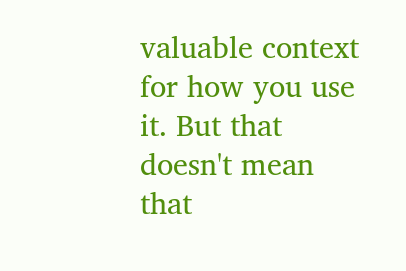valuable context for how you use it. But that doesn't mean that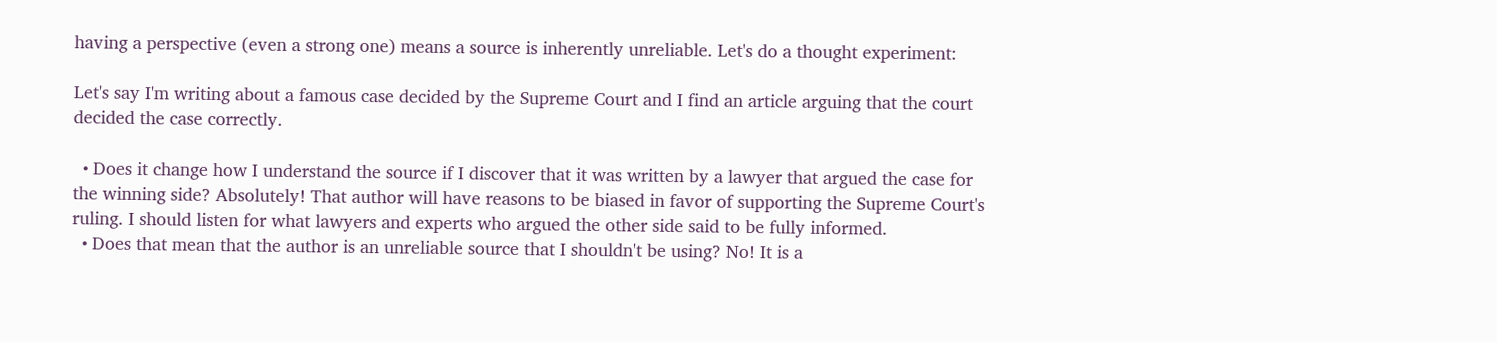having a perspective (even a strong one) means a source is inherently unreliable. Let's do a thought experiment:

Let's say I'm writing about a famous case decided by the Supreme Court and I find an article arguing that the court decided the case correctly.

  • Does it change how I understand the source if I discover that it was written by a lawyer that argued the case for the winning side? Absolutely! That author will have reasons to be biased in favor of supporting the Supreme Court's ruling. I should listen for what lawyers and experts who argued the other side said to be fully informed.
  • Does that mean that the author is an unreliable source that I shouldn't be using? No! It is a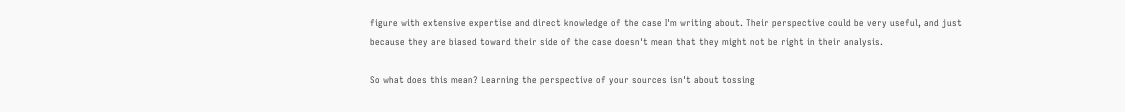figure with extensive expertise and direct knowledge of the case I'm writing about. Their perspective could be very useful, and just because they are biased toward their side of the case doesn't mean that they might not be right in their analysis.

So what does this mean? Learning the perspective of your sources isn't about tossing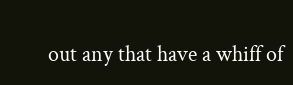out any that have a whiff of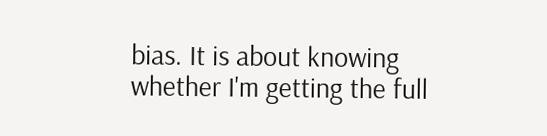bias. It is about knowing whether I'm getting the full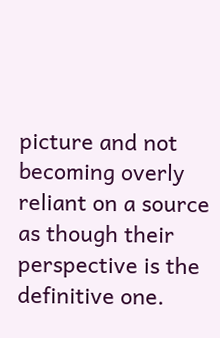picture and not becoming overly reliant on a source as though their perspective is the definitive one.